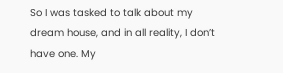So I was tasked to talk about my dream house, and in all reality, I don’t have one. My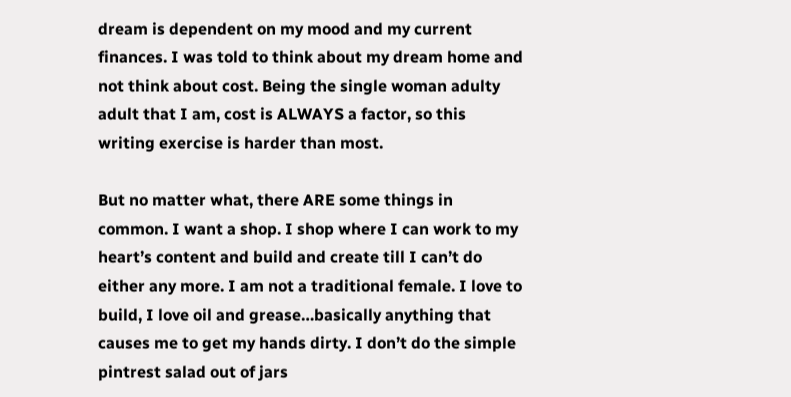dream is dependent on my mood and my current finances. I was told to think about my dream home and not think about cost. Being the single woman adulty adult that I am, cost is ALWAYS a factor, so this writing exercise is harder than most.

But no matter what, there ARE some things in common. I want a shop. I shop where I can work to my heart’s content and build and create till I can’t do either any more. I am not a traditional female. I love to build, I love oil and grease…basically anything that causes me to get my hands dirty. I don’t do the simple pintrest salad out of jars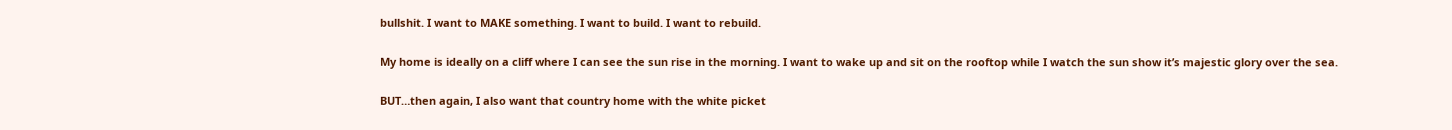bullshit. I want to MAKE something. I want to build. I want to rebuild.

My home is ideally on a cliff where I can see the sun rise in the morning. I want to wake up and sit on the rooftop while I watch the sun show it’s majestic glory over the sea.

BUT…then again, I also want that country home with the white picket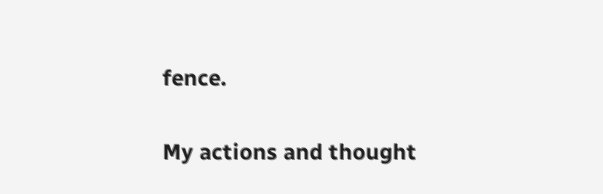fence.

My actions and thought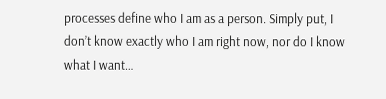processes define who I am as a person. Simply put, I don’t know exactly who I am right now, nor do I know what I want…